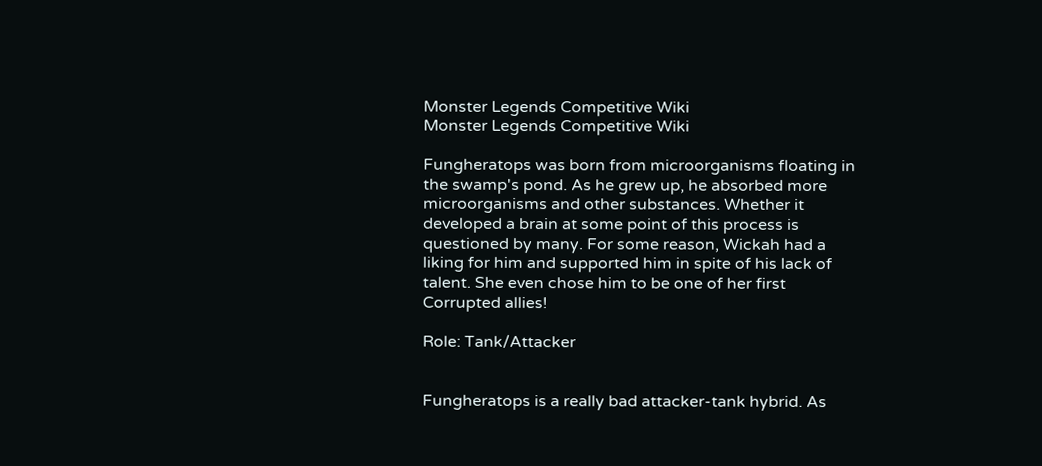Monster Legends Competitive Wiki
Monster Legends Competitive Wiki

Fungheratops was born from microorganisms floating in the swamp's pond. As he grew up, he absorbed more microorganisms and other substances. Whether it developed a brain at some point of this process is questioned by many. For some reason, Wickah had a liking for him and supported him in spite of his lack of talent. She even chose him to be one of her first Corrupted allies!

Role: Tank/Attacker


Fungheratops is a really bad attacker-tank hybrid. As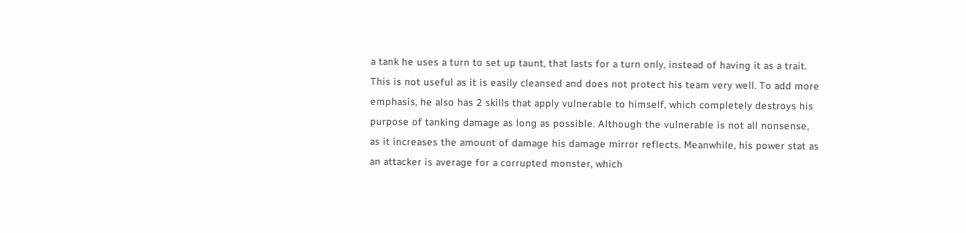a tank he uses a turn to set up taunt, that lasts for a turn only, instead of having it as a trait. This is not useful as it is easily cleansed and does not protect his team very well. To add more emphasis, he also has 2 skills that apply vulnerable to himself, which completely destroys his purpose of tanking damage as long as possible. Although the vulnerable is not all nonsense, as it increases the amount of damage his damage mirror reflects. Meanwhile, his power stat as an attacker is average for a corrupted monster, which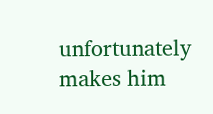unfortunately makes him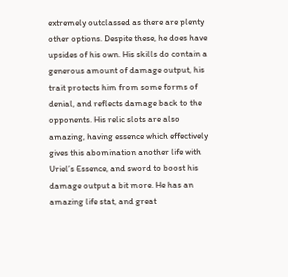extremely outclassed as there are plenty other options. Despite these, he does have upsides of his own. His skills do contain a generous amount of damage output, his trait protects him from some forms of denial, and reflects damage back to the opponents. His relic slots are also amazing, having essence which effectively gives this abomination another life with Uriel’s Essence, and sword to boost his damage output a bit more. He has an amazing life stat, and great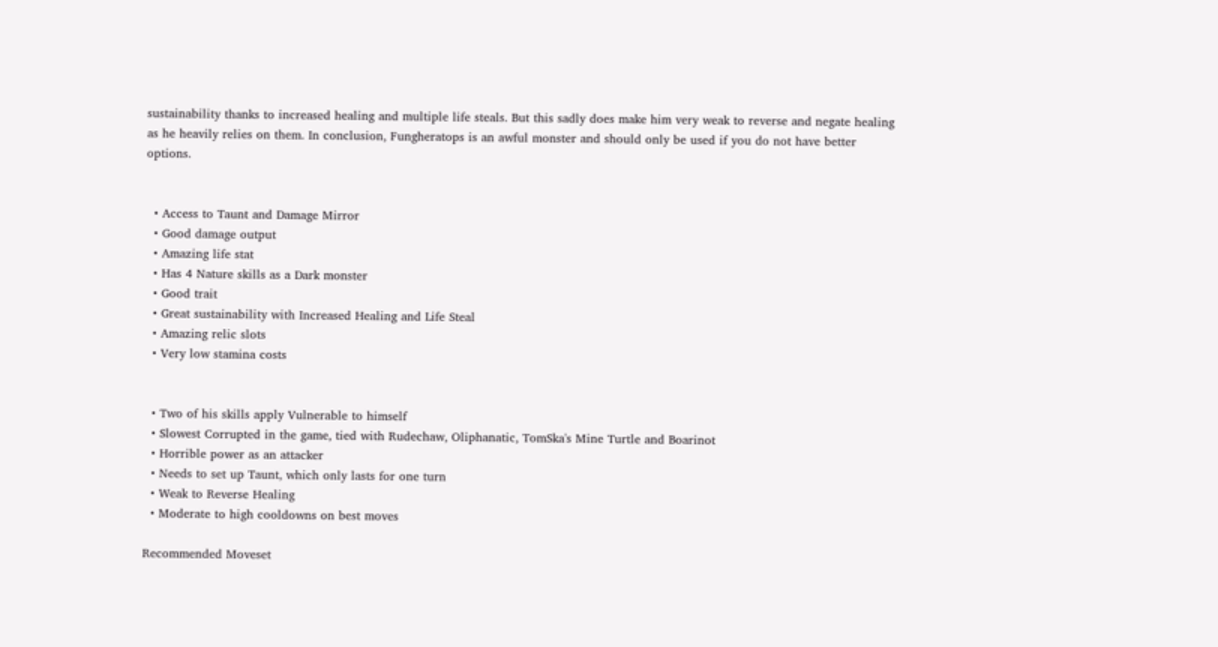sustainability thanks to increased healing and multiple life steals. But this sadly does make him very weak to reverse and negate healing as he heavily relies on them. In conclusion, Fungheratops is an awful monster and should only be used if you do not have better options.


  • Access to Taunt and Damage Mirror
  • Good damage output
  • Amazing life stat
  • Has 4 Nature skills as a Dark monster
  • Good trait
  • Great sustainability with Increased Healing and Life Steal
  • Amazing relic slots
  • Very low stamina costs


  • Two of his skills apply Vulnerable to himself
  • Slowest Corrupted in the game, tied with Rudechaw, Oliphanatic, TomSka's Mine Turtle and Boarinot
  • Horrible power as an attacker
  • Needs to set up Taunt, which only lasts for one turn
  • Weak to Reverse Healing
  • Moderate to high cooldowns on best moves

Recommended Moveset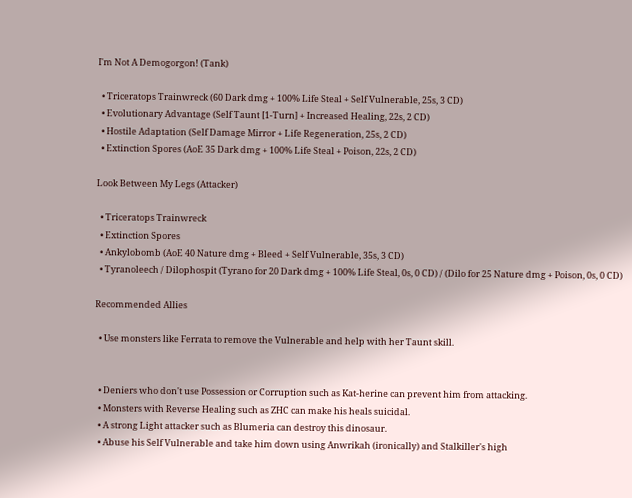I'm Not A Demogorgon! (Tank)

  • Triceratops Trainwreck (60 Dark dmg + 100% Life Steal + Self Vulnerable, 25s, 3 CD)
  • Evolutionary Advantage (Self Taunt [1-Turn] + Increased Healing, 22s, 2 CD)
  • Hostile Adaptation (Self Damage Mirror + Life Regeneration, 25s, 2 CD)
  • Extinction Spores (AoE 35 Dark dmg + 100% Life Steal + Poison, 22s, 2 CD)

Look Between My Legs (Attacker)

  • Triceratops Trainwreck
  • Extinction Spores
  • Ankylobomb (AoE 40 Nature dmg + Bleed + Self Vulnerable, 35s, 3 CD)
  • Tyranoleech / Dilophospit (Tyrano for 20 Dark dmg + 100% Life Steal, 0s, 0 CD) / (Dilo for 25 Nature dmg + Poison, 0s, 0 CD)

Recommended Allies

  • Use monsters like Ferrata to remove the Vulnerable and help with her Taunt skill.


  • Deniers who don't use Possession or Corruption such as Kat-herine can prevent him from attacking.
  • Monsters with Reverse Healing such as ZHC can make his heals suicidal.
  • A strong Light attacker such as Blumeria can destroy this dinosaur.
  • Abuse his Self Vulnerable and take him down using Anwrikah (ironically) and Stalkiller's high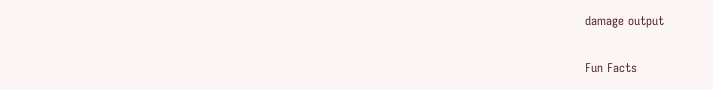damage output

Fun Facts